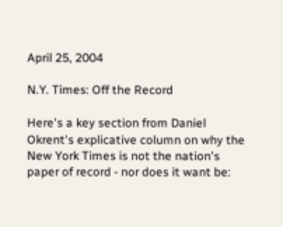April 25, 2004

N.Y. Times: Off the Record

Here's a key section from Daniel Okrent's explicative column on why the New York Times is not the nation's paper of record - nor does it want be: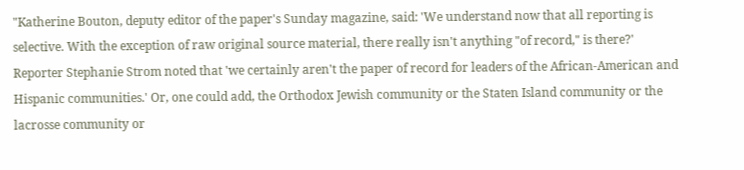"Katherine Bouton, deputy editor of the paper's Sunday magazine, said: 'We understand now that all reporting is selective. With the exception of raw original source material, there really isn't anything "of record," is there?' Reporter Stephanie Strom noted that 'we certainly aren't the paper of record for leaders of the African-American and Hispanic communities.' Or, one could add, the Orthodox Jewish community or the Staten Island community or the lacrosse community or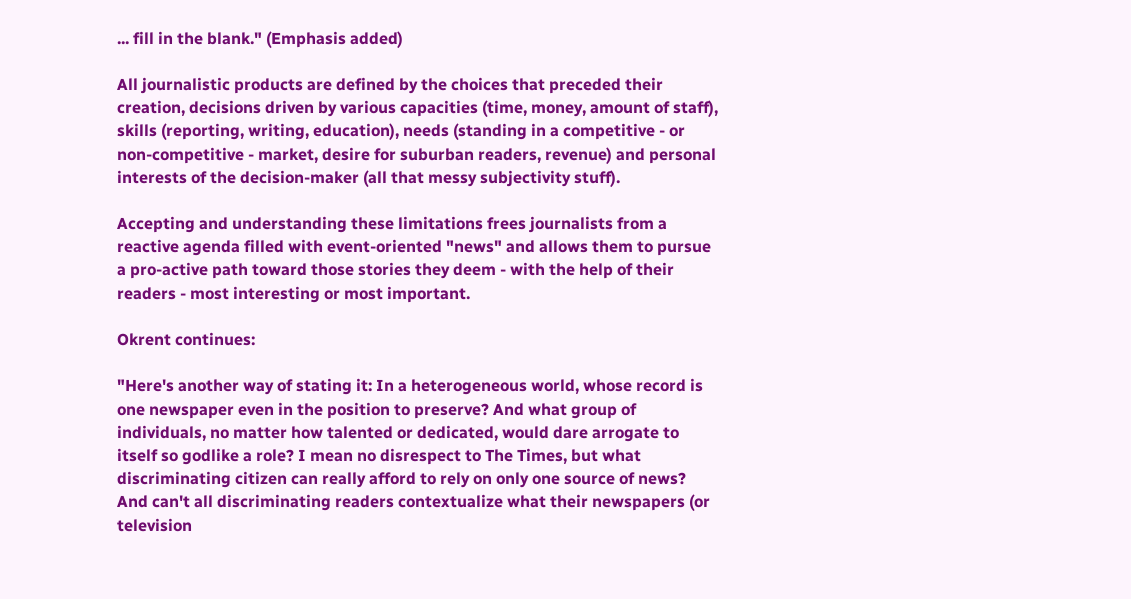... fill in the blank." (Emphasis added)

All journalistic products are defined by the choices that preceded their creation, decisions driven by various capacities (time, money, amount of staff), skills (reporting, writing, education), needs (standing in a competitive - or non-competitive - market, desire for suburban readers, revenue) and personal interests of the decision-maker (all that messy subjectivity stuff).

Accepting and understanding these limitations frees journalists from a reactive agenda filled with event-oriented "news" and allows them to pursue a pro-active path toward those stories they deem - with the help of their readers - most interesting or most important.

Okrent continues:

"Here's another way of stating it: In a heterogeneous world, whose record is one newspaper even in the position to preserve? And what group of individuals, no matter how talented or dedicated, would dare arrogate to itself so godlike a role? I mean no disrespect to The Times, but what discriminating citizen can really afford to rely on only one source of news? And can't all discriminating readers contextualize what their newspapers (or television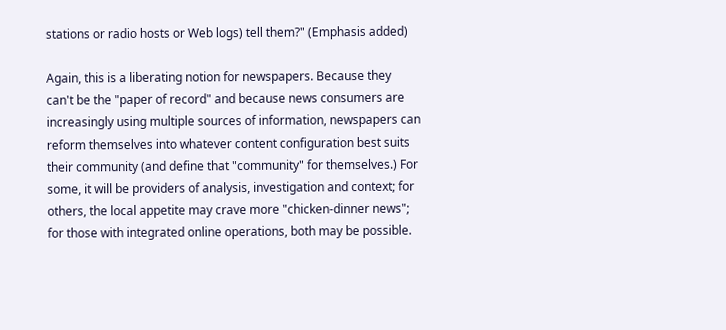stations or radio hosts or Web logs) tell them?" (Emphasis added)

Again, this is a liberating notion for newspapers. Because they can't be the "paper of record" and because news consumers are increasingly using multiple sources of information, newspapers can reform themselves into whatever content configuration best suits their community (and define that "community" for themselves.) For some, it will be providers of analysis, investigation and context; for others, the local appetite may crave more "chicken-dinner news"; for those with integrated online operations, both may be possible.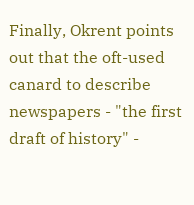Finally, Okrent points out that the oft-used canard to describe newspapers - "the first draft of history" -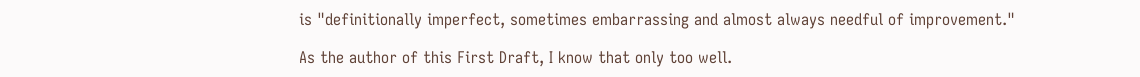is "definitionally imperfect, sometimes embarrassing and almost always needful of improvement."

As the author of this First Draft, I know that only too well.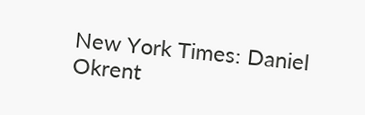New York Times: Daniel Okrent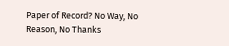Paper of Record? No Way, No Reason, No Thanks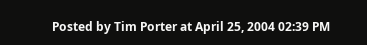Posted by Tim Porter at April 25, 2004 02:39 PM